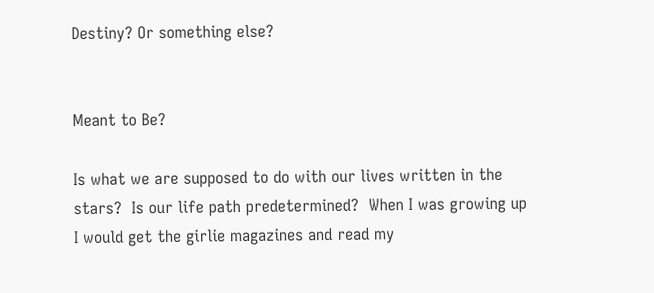Destiny? Or something else?


Meant to Be?

Is what we are supposed to do with our lives written in the stars?  Is our life path predetermined?  When I was growing up I would get the girlie magazines and read my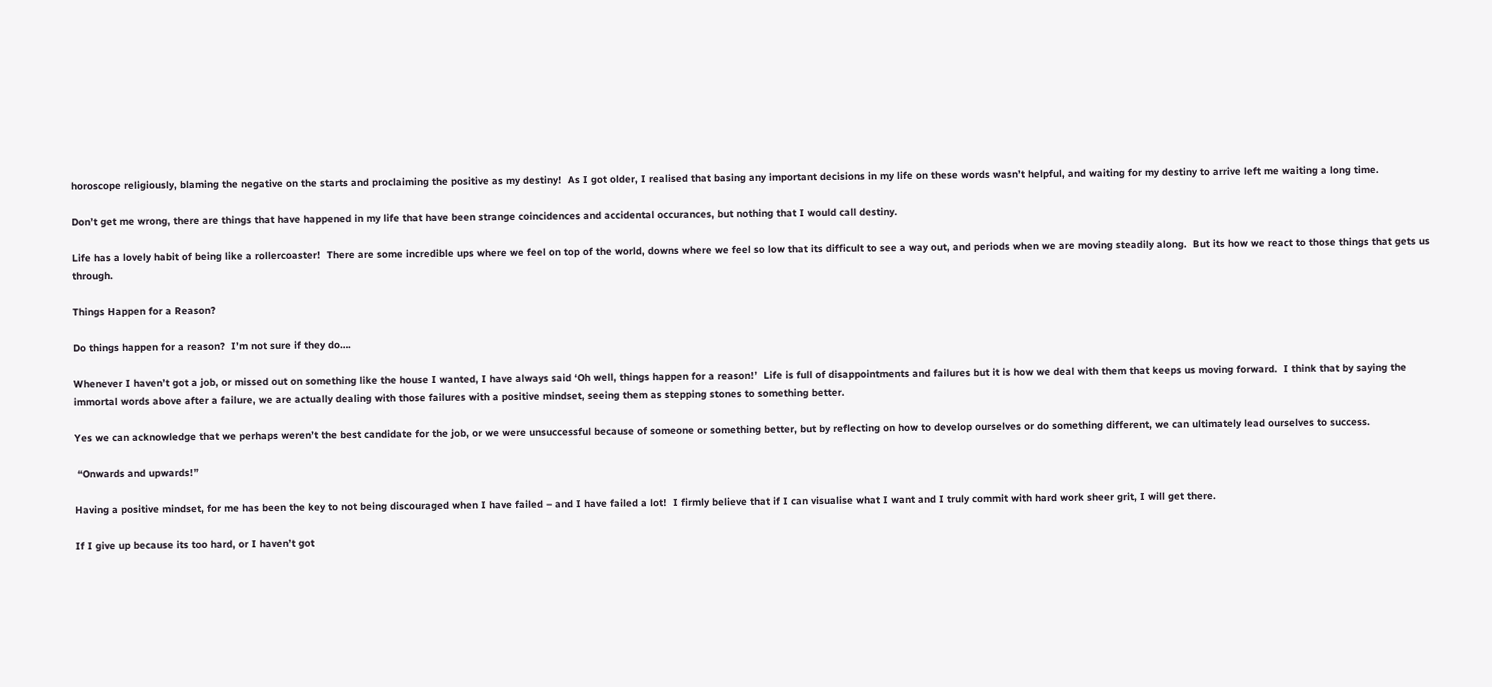horoscope religiously, blaming the negative on the starts and proclaiming the positive as my destiny!  As I got older, I realised that basing any important decisions in my life on these words wasn’t helpful, and waiting for my destiny to arrive left me waiting a long time.

Don’t get me wrong, there are things that have happened in my life that have been strange coincidences and accidental occurances, but nothing that I would call destiny.

Life has a lovely habit of being like a rollercoaster!  There are some incredible ups where we feel on top of the world, downs where we feel so low that its difficult to see a way out, and periods when we are moving steadily along.  But its how we react to those things that gets us through.

Things Happen for a Reason?

Do things happen for a reason?  I’m not sure if they do….

Whenever I haven’t got a job, or missed out on something like the house I wanted, I have always said ‘Oh well, things happen for a reason!’  Life is full of disappointments and failures but it is how we deal with them that keeps us moving forward.  I think that by saying the immortal words above after a failure, we are actually dealing with those failures with a positive mindset, seeing them as stepping stones to something better.

Yes we can acknowledge that we perhaps weren’t the best candidate for the job, or we were unsuccessful because of someone or something better, but by reflecting on how to develop ourselves or do something different, we can ultimately lead ourselves to success.

 “Onwards and upwards!”

Having a positive mindset, for me has been the key to not being discouraged when I have failed – and I have failed a lot!  I firmly believe that if I can visualise what I want and I truly commit with hard work sheer grit, I will get there.

If I give up because its too hard, or I haven’t got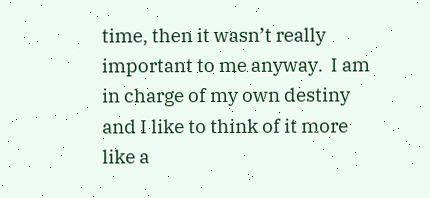time, then it wasn’t really important to me anyway.  I am in charge of my own destiny and I like to think of it more like a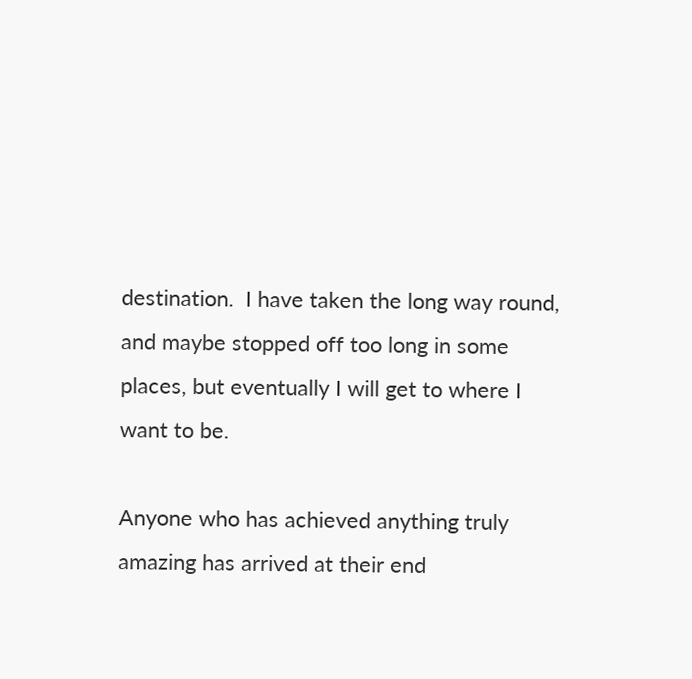destination.  I have taken the long way round, and maybe stopped off too long in some places, but eventually I will get to where I want to be.

Anyone who has achieved anything truly amazing has arrived at their end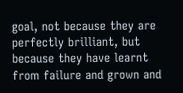goal, not because they are perfectly brilliant, but because they have learnt from failure and grown and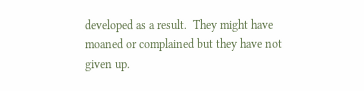developed as a result.  They might have moaned or complained but they have not given up.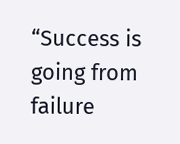“Success is going from failure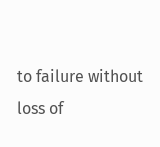to failure without loss of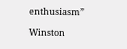enthusiasm”

Winston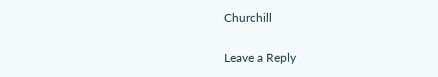Churchill

Leave a Reply